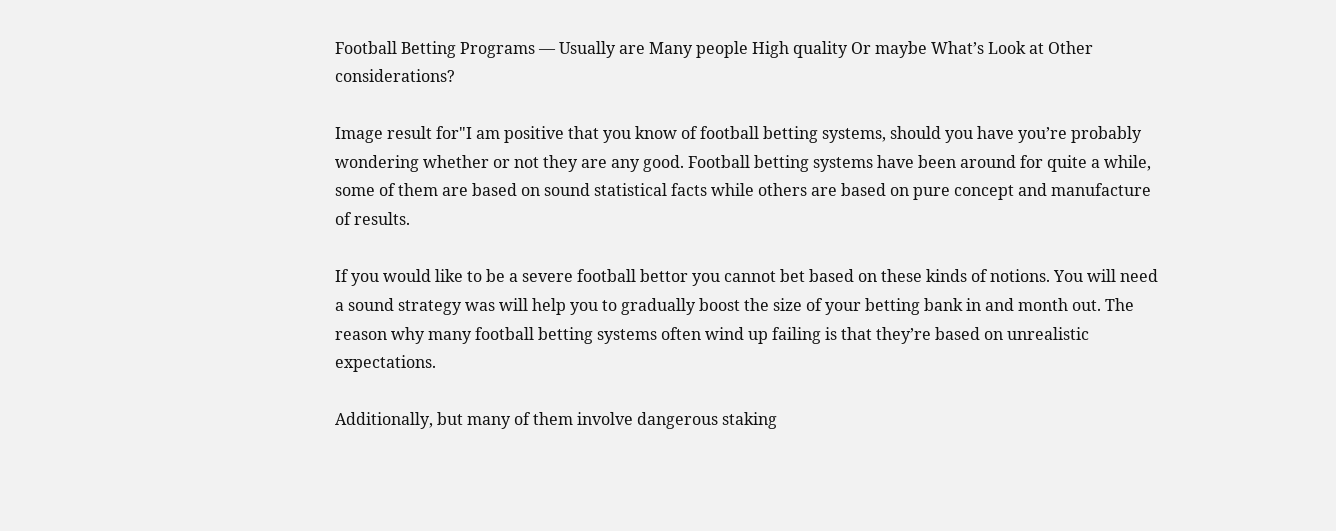Football Betting Programs — Usually are Many people High quality Or maybe What’s Look at Other considerations?

Image result for"I am positive that you know of football betting systems, should you have you’re probably wondering whether or not they are any good. Football betting systems have been around for quite a while, some of them are based on sound statistical facts while others are based on pure concept and manufacture of results.

If you would like to be a severe football bettor you cannot bet based on these kinds of notions. You will need a sound strategy was will help you to gradually boost the size of your betting bank in and month out. The reason why many football betting systems often wind up failing is that they’re based on unrealistic expectations.

Additionally, but many of them involve dangerous staking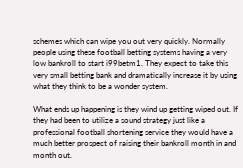schemes which can wipe you out very quickly. Normally people using these football betting systems having a very low bankroll to start i99betm1. They expect to take this very small betting bank and dramatically increase it by using what they think to be a wonder system.

What ends up happening is they wind up getting wiped out. If they had been to utilize a sound strategy just like a professional football shortening service they would have a much better prospect of raising their bankroll month in and month out.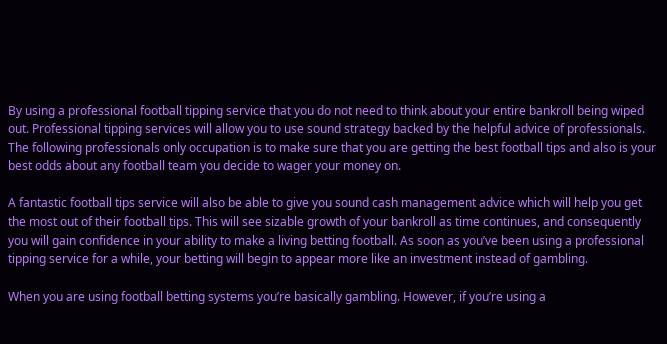By using a professional football tipping service that you do not need to think about your entire bankroll being wiped out. Professional tipping services will allow you to use sound strategy backed by the helpful advice of professionals. The following professionals only occupation is to make sure that you are getting the best football tips and also is your best odds about any football team you decide to wager your money on.

A fantastic football tips service will also be able to give you sound cash management advice which will help you get the most out of their football tips. This will see sizable growth of your bankroll as time continues, and consequently you will gain confidence in your ability to make a living betting football. As soon as you’ve been using a professional tipping service for a while, your betting will begin to appear more like an investment instead of gambling.

When you are using football betting systems you’re basically gambling. However, if you’re using a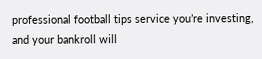professional football tips service you’re investing, and your bankroll will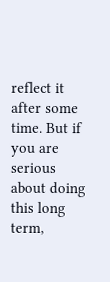reflect it after some time. But if you are serious about doing this long term,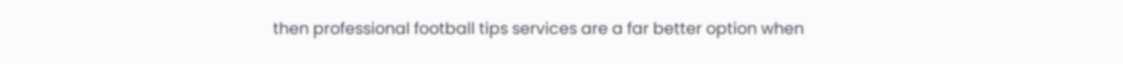then professional football tips services are a far better option when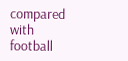compared with football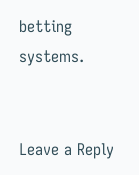betting systems.


Leave a Reply